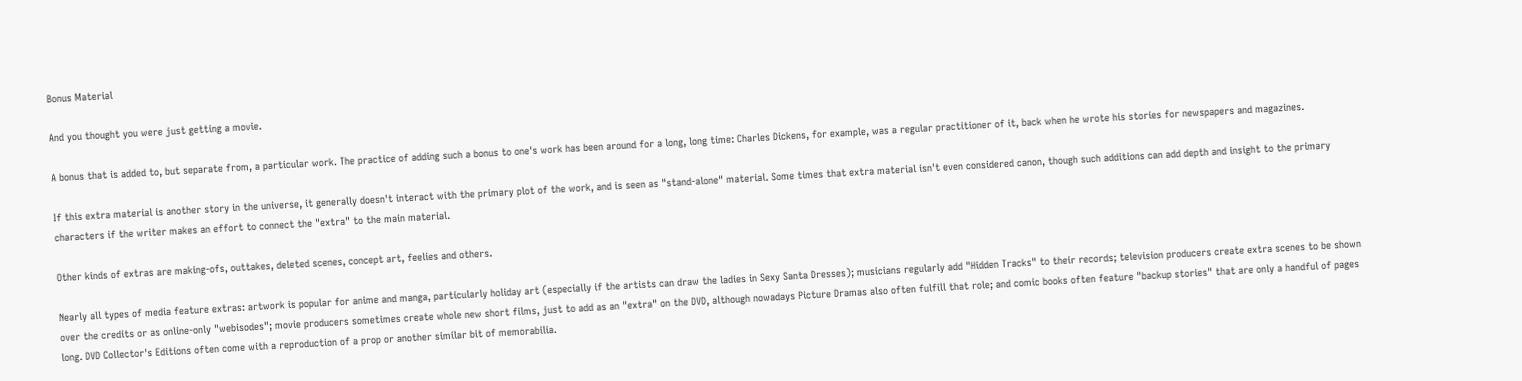Bonus Material

And you thought you were just getting a movie.

A bonus that is added to, but separate from, a particular work. The practice of adding such a bonus to one's work has been around for a long, long time: Charles Dickens, for example, was a regular practitioner of it, back when he wrote his stories for newspapers and magazines.

If this extra material is another story in the universe, it generally doesn't interact with the primary plot of the work, and is seen as "stand-alone" material. Some times that extra material isn't even considered canon, though such additions can add depth and insight to the primary characters if the writer makes an effort to connect the "extra" to the main material.

Other kinds of extras are making-ofs, outtakes, deleted scenes, concept art, feelies and others.

Nearly all types of media feature extras: artwork is popular for anime and manga, particularly holiday art (especially if the artists can draw the ladies in Sexy Santa Dresses); musicians regularly add "Hidden Tracks" to their records; television producers create extra scenes to be shown over the credits or as online-only "webisodes"; movie producers sometimes create whole new short films, just to add as an "extra" on the DVD, although nowadays Picture Dramas also often fulfill that role; and comic books often feature "backup stories" that are only a handful of pages long. DVD Collector's Editions often come with a reproduction of a prop or another similar bit of memorabilia.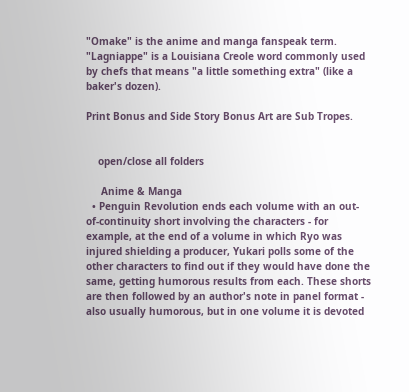"Omake" is the anime and manga fanspeak term. "Lagniappe" is a Louisiana Creole word commonly used by chefs that means "a little something extra" (like a baker's dozen).

Print Bonus and Side Story Bonus Art are Sub Tropes.


    open/close all folders

     Anime & Manga
  • Penguin Revolution ends each volume with an out-of-continuity short involving the characters - for example, at the end of a volume in which Ryo was injured shielding a producer, Yukari polls some of the other characters to find out if they would have done the same, getting humorous results from each. These shorts are then followed by an author's note in panel format - also usually humorous, but in one volume it is devoted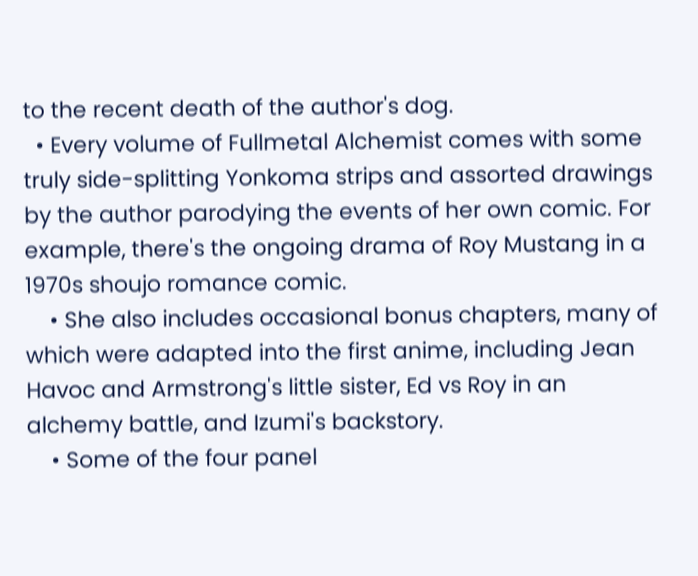to the recent death of the author's dog.
  • Every volume of Fullmetal Alchemist comes with some truly side-splitting Yonkoma strips and assorted drawings by the author parodying the events of her own comic. For example, there's the ongoing drama of Roy Mustang in a 1970s shoujo romance comic.
    • She also includes occasional bonus chapters, many of which were adapted into the first anime, including Jean Havoc and Armstrong's little sister, Ed vs Roy in an alchemy battle, and Izumi's backstory.
    • Some of the four panel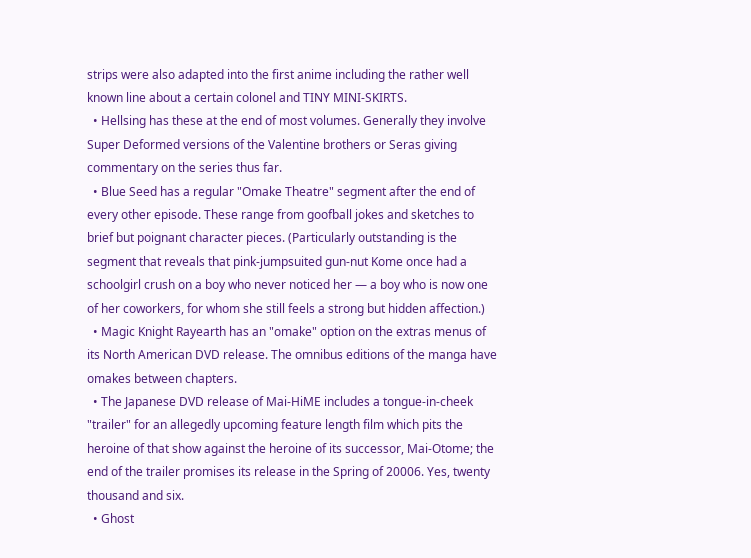strips were also adapted into the first anime including the rather well known line about a certain colonel and TINY MINI-SKIRTS.
  • Hellsing has these at the end of most volumes. Generally they involve Super Deformed versions of the Valentine brothers or Seras giving commentary on the series thus far.
  • Blue Seed has a regular "Omake Theatre" segment after the end of every other episode. These range from goofball jokes and sketches to brief but poignant character pieces. (Particularly outstanding is the segment that reveals that pink-jumpsuited gun-nut Kome once had a schoolgirl crush on a boy who never noticed her — a boy who is now one of her coworkers, for whom she still feels a strong but hidden affection.)
  • Magic Knight Rayearth has an "omake" option on the extras menus of its North American DVD release. The omnibus editions of the manga have omakes between chapters.
  • The Japanese DVD release of Mai-HiME includes a tongue-in-cheek "trailer" for an allegedly upcoming feature length film which pits the heroine of that show against the heroine of its successor, Mai-Otome; the end of the trailer promises its release in the Spring of 20006. Yes, twenty thousand and six.
  • Ghost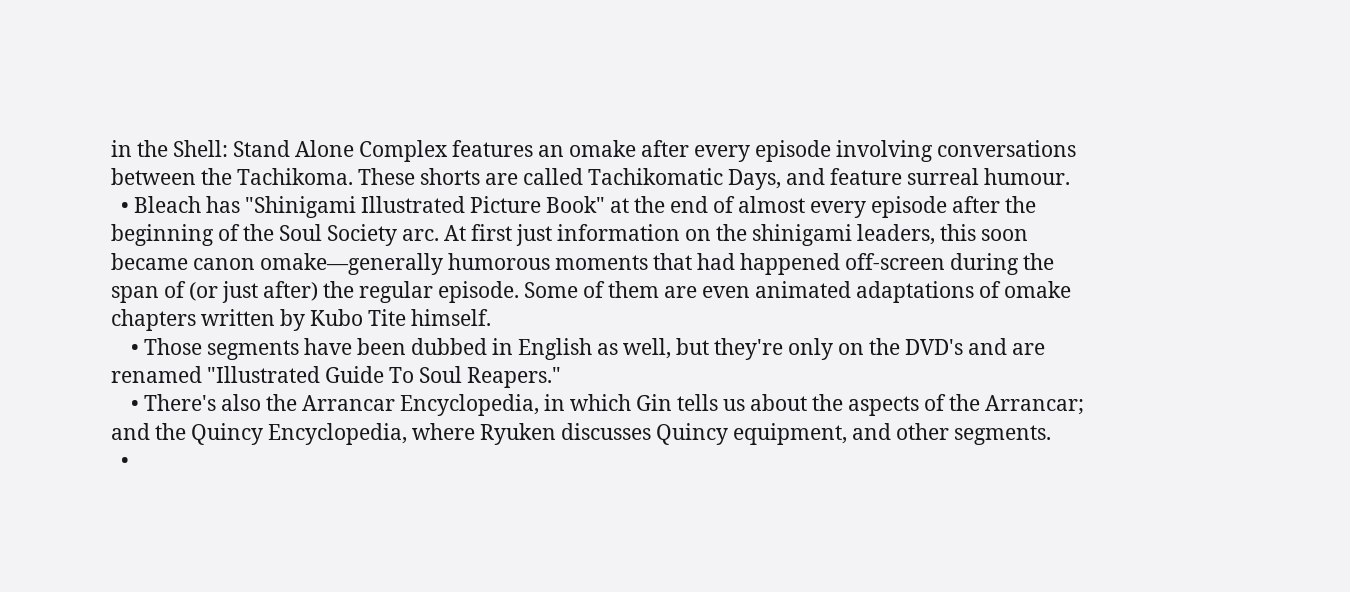in the Shell: Stand Alone Complex features an omake after every episode involving conversations between the Tachikoma. These shorts are called Tachikomatic Days, and feature surreal humour.
  • Bleach has "Shinigami Illustrated Picture Book" at the end of almost every episode after the beginning of the Soul Society arc. At first just information on the shinigami leaders, this soon became canon omake—generally humorous moments that had happened off-screen during the span of (or just after) the regular episode. Some of them are even animated adaptations of omake chapters written by Kubo Tite himself.
    • Those segments have been dubbed in English as well, but they're only on the DVD's and are renamed "Illustrated Guide To Soul Reapers."
    • There's also the Arrancar Encyclopedia, in which Gin tells us about the aspects of the Arrancar; and the Quincy Encyclopedia, where Ryuken discusses Quincy equipment, and other segments.
  •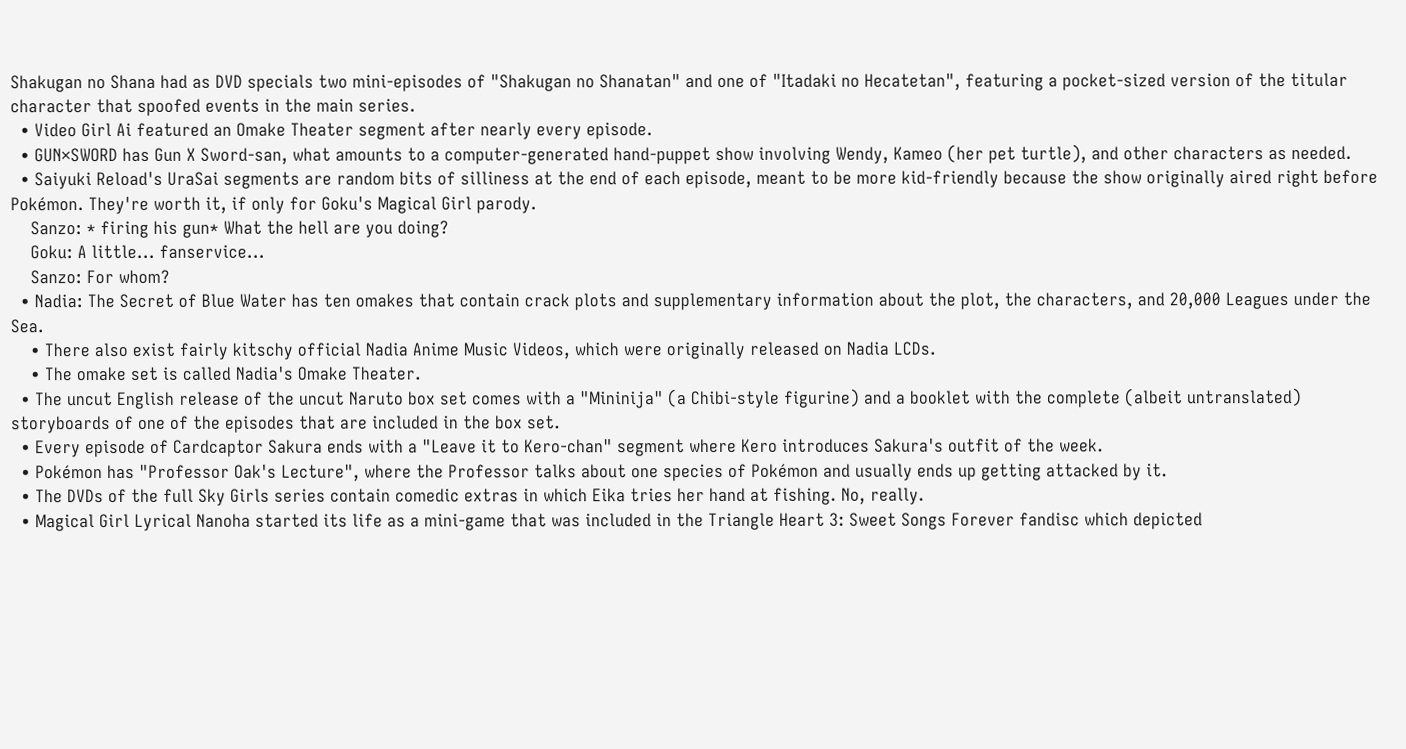Shakugan no Shana had as DVD specials two mini-episodes of "Shakugan no Shanatan" and one of "Itadaki no Hecatetan", featuring a pocket-sized version of the titular character that spoofed events in the main series.
  • Video Girl Ai featured an Omake Theater segment after nearly every episode.
  • GUN×SWORD has Gun X Sword-san, what amounts to a computer-generated hand-puppet show involving Wendy, Kameo (her pet turtle), and other characters as needed.
  • Saiyuki Reload's UraSai segments are random bits of silliness at the end of each episode, meant to be more kid-friendly because the show originally aired right before Pokémon. They're worth it, if only for Goku's Magical Girl parody.
    Sanzo: * firing his gun* What the hell are you doing?
    Goku: A little... fanservice...
    Sanzo: For whom?
  • Nadia: The Secret of Blue Water has ten omakes that contain crack plots and supplementary information about the plot, the characters, and 20,000 Leagues under the Sea.
    • There also exist fairly kitschy official Nadia Anime Music Videos, which were originally released on Nadia LCDs.
    • The omake set is called Nadia's Omake Theater.
  • The uncut English release of the uncut Naruto box set comes with a "Mininija" (a Chibi-style figurine) and a booklet with the complete (albeit untranslated) storyboards of one of the episodes that are included in the box set.
  • Every episode of Cardcaptor Sakura ends with a "Leave it to Kero-chan" segment where Kero introduces Sakura's outfit of the week.
  • Pokémon has "Professor Oak's Lecture", where the Professor talks about one species of Pokémon and usually ends up getting attacked by it.
  • The DVDs of the full Sky Girls series contain comedic extras in which Eika tries her hand at fishing. No, really.
  • Magical Girl Lyrical Nanoha started its life as a mini-game that was included in the Triangle Heart 3: Sweet Songs Forever fandisc which depicted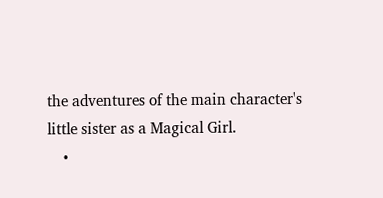the adventures of the main character's little sister as a Magical Girl.
    •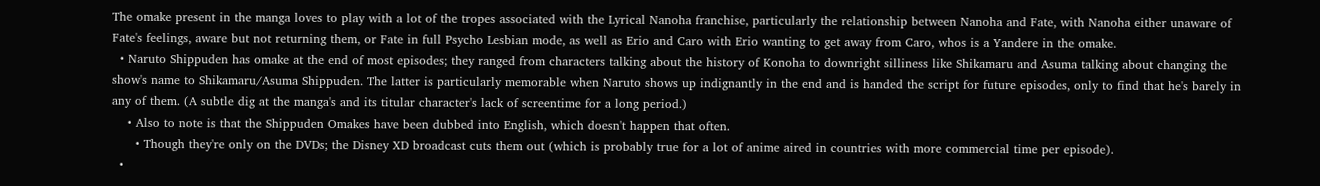The omake present in the manga loves to play with a lot of the tropes associated with the Lyrical Nanoha franchise, particularly the relationship between Nanoha and Fate, with Nanoha either unaware of Fate's feelings, aware but not returning them, or Fate in full Psycho Lesbian mode, as well as Erio and Caro with Erio wanting to get away from Caro, whos is a Yandere in the omake.
  • Naruto Shippuden has omake at the end of most episodes; they ranged from characters talking about the history of Konoha to downright silliness like Shikamaru and Asuma talking about changing the show's name to Shikamaru/Asuma Shippuden. The latter is particularly memorable when Naruto shows up indignantly in the end and is handed the script for future episodes, only to find that he's barely in any of them. (A subtle dig at the manga's and its titular character's lack of screentime for a long period.)
    • Also to note is that the Shippuden Omakes have been dubbed into English, which doesn't happen that often.
      • Though they're only on the DVDs; the Disney XD broadcast cuts them out (which is probably true for a lot of anime aired in countries with more commercial time per episode).
  •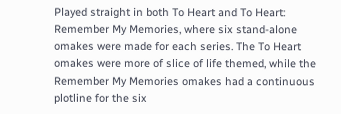Played straight in both To Heart and To Heart: Remember My Memories, where six stand-alone omakes were made for each series. The To Heart omakes were more of slice of life themed, while the Remember My Memories omakes had a continuous plotline for the six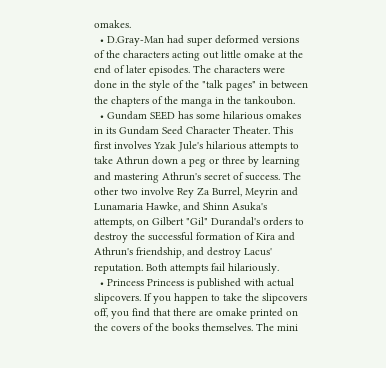omakes.
  • D.Gray-Man had super deformed versions of the characters acting out little omake at the end of later episodes. The characters were done in the style of the "talk pages" in between the chapters of the manga in the tankoubon.
  • Gundam SEED has some hilarious omakes in its Gundam Seed Character Theater. This first involves Yzak Jule's hilarious attempts to take Athrun down a peg or three by learning and mastering Athrun's secret of success. The other two involve Rey Za Burrel, Meyrin and Lunamaria Hawke, and Shinn Asuka's attempts, on Gilbert "Gil" Durandal's orders to destroy the successful formation of Kira and Athrun's friendship, and destroy Lacus' reputation. Both attempts fail hilariously.
  • Princess Princess is published with actual slipcovers. If you happen to take the slipcovers off, you find that there are omake printed on the covers of the books themselves. The mini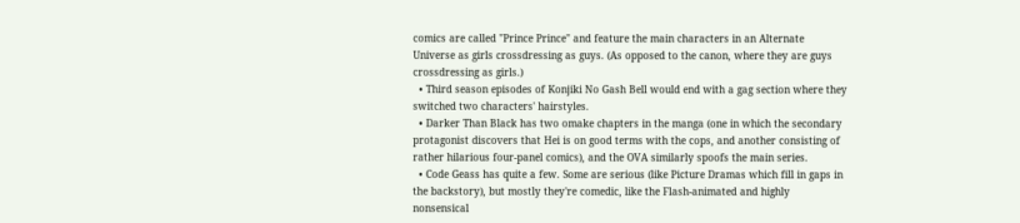comics are called "Prince Prince" and feature the main characters in an Alternate Universe as girls crossdressing as guys. (As opposed to the canon, where they are guys crossdressing as girls.)
  • Third season episodes of Konjiki No Gash Bell would end with a gag section where they switched two characters' hairstyles.
  • Darker Than Black has two omake chapters in the manga (one in which the secondary protagonist discovers that Hei is on good terms with the cops, and another consisting of rather hilarious four-panel comics), and the OVA similarly spoofs the main series.
  • Code Geass has quite a few. Some are serious (like Picture Dramas which fill in gaps in the backstory), but mostly they're comedic, like the Flash-animated and highly nonsensical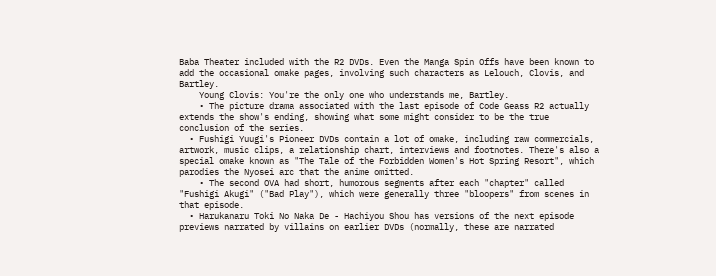Baba Theater included with the R2 DVDs. Even the Manga Spin Offs have been known to add the occasional omake pages, involving such characters as Lelouch, Clovis, and Bartley.
    Young Clovis: You're the only one who understands me, Bartley.
    • The picture drama associated with the last episode of Code Geass R2 actually extends the show's ending, showing what some might consider to be the true conclusion of the series.
  • Fushigi Yuugi's Pioneer DVDs contain a lot of omake, including raw commercials, artwork, music clips, a relationship chart, interviews and footnotes. There's also a special omake known as "The Tale of the Forbidden Women's Hot Spring Resort", which parodies the Nyosei arc that the anime omitted.
    • The second OVA had short, humorous segments after each "chapter" called "Fushigi Akugi" ("Bad Play"), which were generally three "bloopers" from scenes in that episode.
  • Harukanaru Toki No Naka De - Hachiyou Shou has versions of the next episode previews narrated by villains on earlier DVDs (normally, these are narrated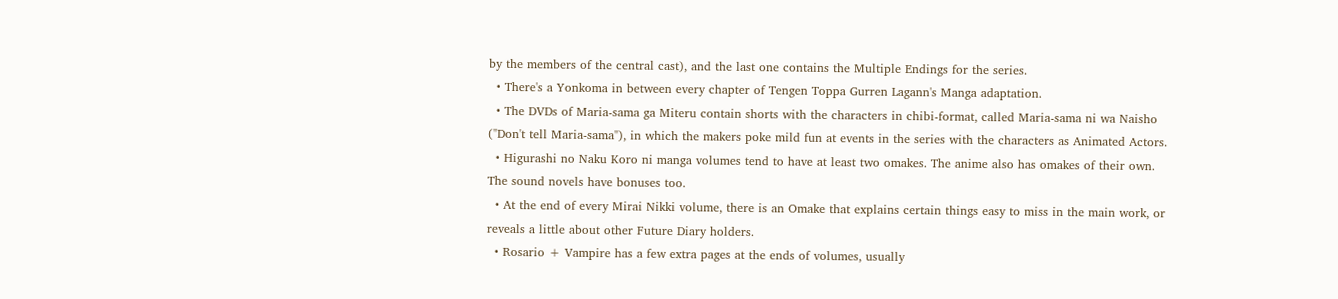by the members of the central cast), and the last one contains the Multiple Endings for the series.
  • There's a Yonkoma in between every chapter of Tengen Toppa Gurren Lagann's Manga adaptation.
  • The DVDs of Maria-sama ga Miteru contain shorts with the characters in chibi-format, called Maria-sama ni wa Naisho ("Don't tell Maria-sama"), in which the makers poke mild fun at events in the series with the characters as Animated Actors.
  • Higurashi no Naku Koro ni manga volumes tend to have at least two omakes. The anime also has omakes of their own. The sound novels have bonuses too.
  • At the end of every Mirai Nikki volume, there is an Omake that explains certain things easy to miss in the main work, or reveals a little about other Future Diary holders.
  • Rosario + Vampire has a few extra pages at the ends of volumes, usually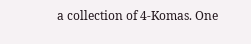a collection of 4-Komas. One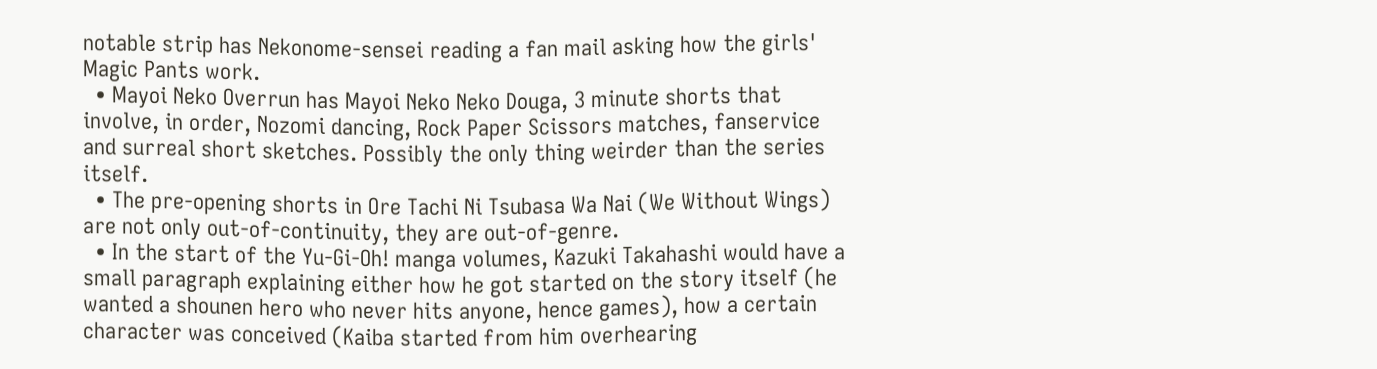notable strip has Nekonome-sensei reading a fan mail asking how the girls' Magic Pants work.
  • Mayoi Neko Overrun has Mayoi Neko Neko Douga, 3 minute shorts that involve, in order, Nozomi dancing, Rock Paper Scissors matches, fanservice and surreal short sketches. Possibly the only thing weirder than the series itself.
  • The pre-opening shorts in Ore Tachi Ni Tsubasa Wa Nai (We Without Wings) are not only out-of-continuity, they are out-of-genre.
  • In the start of the Yu-Gi-Oh! manga volumes, Kazuki Takahashi would have a small paragraph explaining either how he got started on the story itself (he wanted a shounen hero who never hits anyone, hence games), how a certain character was conceived (Kaiba started from him overhearing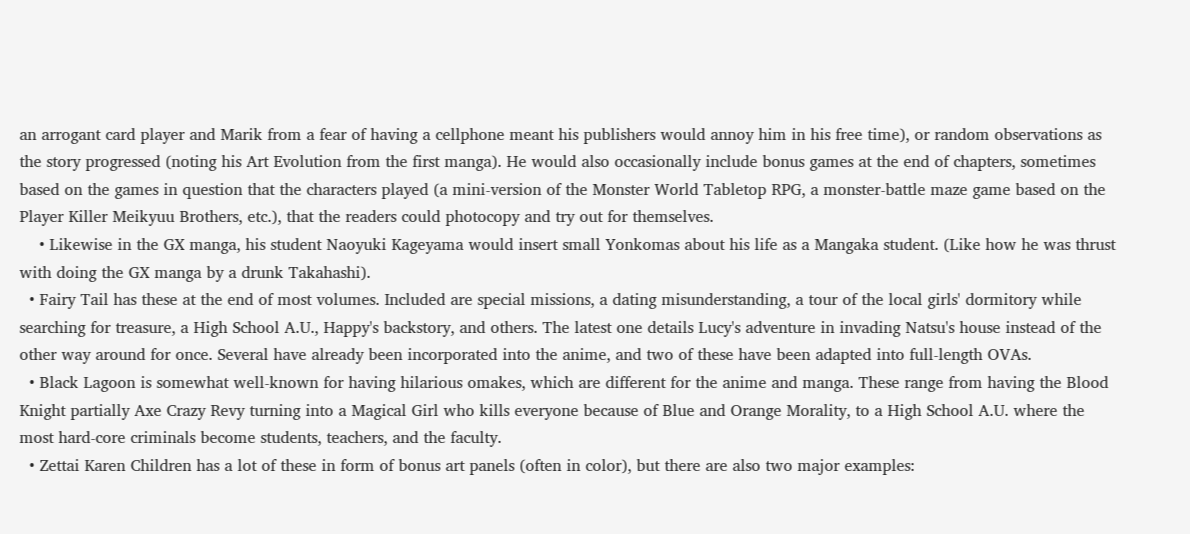an arrogant card player and Marik from a fear of having a cellphone meant his publishers would annoy him in his free time), or random observations as the story progressed (noting his Art Evolution from the first manga). He would also occasionally include bonus games at the end of chapters, sometimes based on the games in question that the characters played (a mini-version of the Monster World Tabletop RPG, a monster-battle maze game based on the Player Killer Meikyuu Brothers, etc.), that the readers could photocopy and try out for themselves.
    • Likewise in the GX manga, his student Naoyuki Kageyama would insert small Yonkomas about his life as a Mangaka student. (Like how he was thrust with doing the GX manga by a drunk Takahashi).
  • Fairy Tail has these at the end of most volumes. Included are special missions, a dating misunderstanding, a tour of the local girls' dormitory while searching for treasure, a High School A.U., Happy's backstory, and others. The latest one details Lucy's adventure in invading Natsu's house instead of the other way around for once. Several have already been incorporated into the anime, and two of these have been adapted into full-length OVAs.
  • Black Lagoon is somewhat well-known for having hilarious omakes, which are different for the anime and manga. These range from having the Blood Knight partially Axe Crazy Revy turning into a Magical Girl who kills everyone because of Blue and Orange Morality, to a High School A.U. where the most hard-core criminals become students, teachers, and the faculty.
  • Zettai Karen Children has a lot of these in form of bonus art panels (often in color), but there are also two major examples: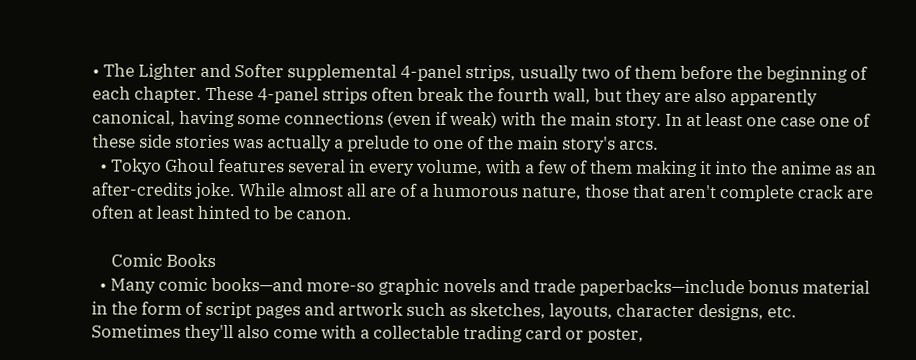• The Lighter and Softer supplemental 4-panel strips, usually two of them before the beginning of each chapter. These 4-panel strips often break the fourth wall, but they are also apparently canonical, having some connections (even if weak) with the main story. In at least one case one of these side stories was actually a prelude to one of the main story's arcs.
  • Tokyo Ghoul features several in every volume, with a few of them making it into the anime as an after-credits joke. While almost all are of a humorous nature, those that aren't complete crack are often at least hinted to be canon.

     Comic Books
  • Many comic books—and more-so graphic novels and trade paperbacks—include bonus material in the form of script pages and artwork such as sketches, layouts, character designs, etc. Sometimes they'll also come with a collectable trading card or poster,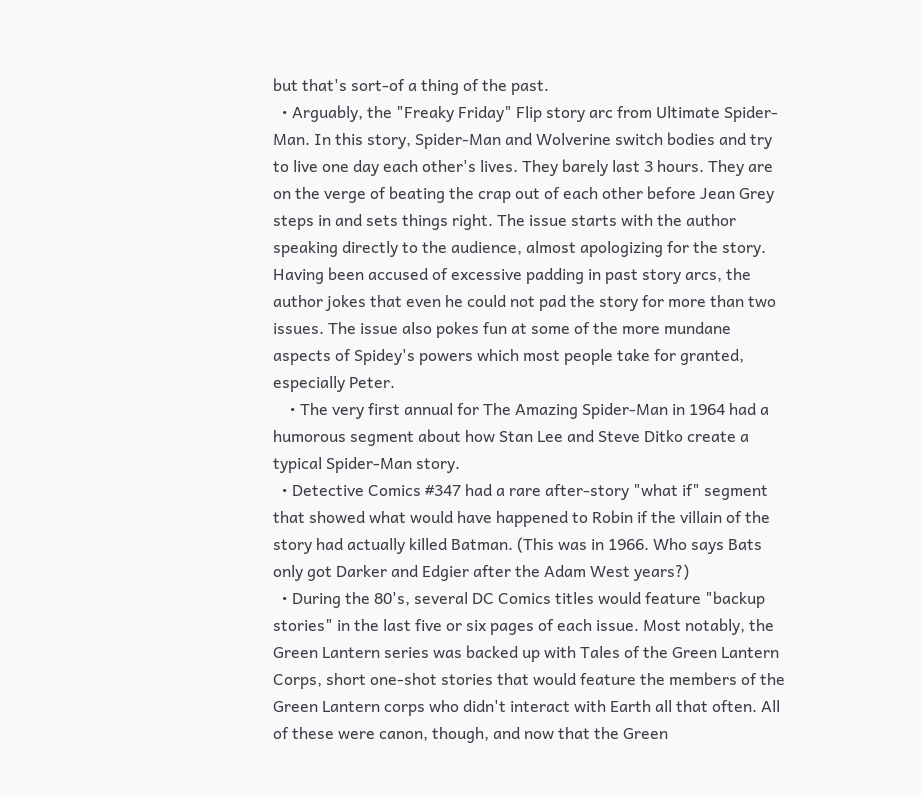but that's sort-of a thing of the past.
  • Arguably, the "Freaky Friday" Flip story arc from Ultimate Spider-Man. In this story, Spider-Man and Wolverine switch bodies and try to live one day each other's lives. They barely last 3 hours. They are on the verge of beating the crap out of each other before Jean Grey steps in and sets things right. The issue starts with the author speaking directly to the audience, almost apologizing for the story. Having been accused of excessive padding in past story arcs, the author jokes that even he could not pad the story for more than two issues. The issue also pokes fun at some of the more mundane aspects of Spidey's powers which most people take for granted, especially Peter.
    • The very first annual for The Amazing Spider-Man in 1964 had a humorous segment about how Stan Lee and Steve Ditko create a typical Spider-Man story.
  • Detective Comics #347 had a rare after-story "what if" segment that showed what would have happened to Robin if the villain of the story had actually killed Batman. (This was in 1966. Who says Bats only got Darker and Edgier after the Adam West years?)
  • During the 80's, several DC Comics titles would feature "backup stories" in the last five or six pages of each issue. Most notably, the Green Lantern series was backed up with Tales of the Green Lantern Corps, short one-shot stories that would feature the members of the Green Lantern corps who didn't interact with Earth all that often. All of these were canon, though, and now that the Green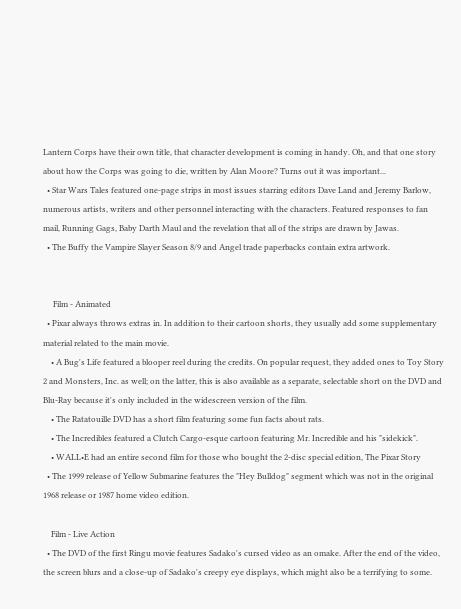Lantern Corps have their own title, that character development is coming in handy. Oh, and that one story about how the Corps was going to die, written by Alan Moore? Turns out it was important...
  • Star Wars Tales featured one-page strips in most issues starring editors Dave Land and Jeremy Barlow, numerous artists, writers and other personnel interacting with the characters. Featured responses to fan mail, Running Gags, Baby Darth Maul and the revelation that all of the strips are drawn by Jawas.
  • The Buffy the Vampire Slayer Season 8/9 and Angel trade paperbacks contain extra artwork.


     Film - Animated
  • Pixar always throws extras in. In addition to their cartoon shorts, they usually add some supplementary material related to the main movie.
    • A Bug's Life featured a blooper reel during the credits. On popular request, they added ones to Toy Story 2 and Monsters, Inc. as well; on the latter, this is also available as a separate, selectable short on the DVD and Blu-Ray because it's only included in the widescreen version of the film.
    • The Ratatouille DVD has a short film featuring some fun facts about rats.
    • The Incredibles featured a Clutch Cargo-esque cartoon featuring Mr. Incredible and his "sidekick".
    • WALL•E had an entire second film for those who bought the 2-disc special edition, The Pixar Story
  • The 1999 release of Yellow Submarine features the "Hey Bulldog" segment which was not in the original 1968 release or 1987 home video edition.

    Film - Live Action
  • The DVD of the first Ringu movie features Sadako's cursed video as an omake. After the end of the video, the screen blurs and a close-up of Sadako's creepy eye displays, which might also be a terrifying to some.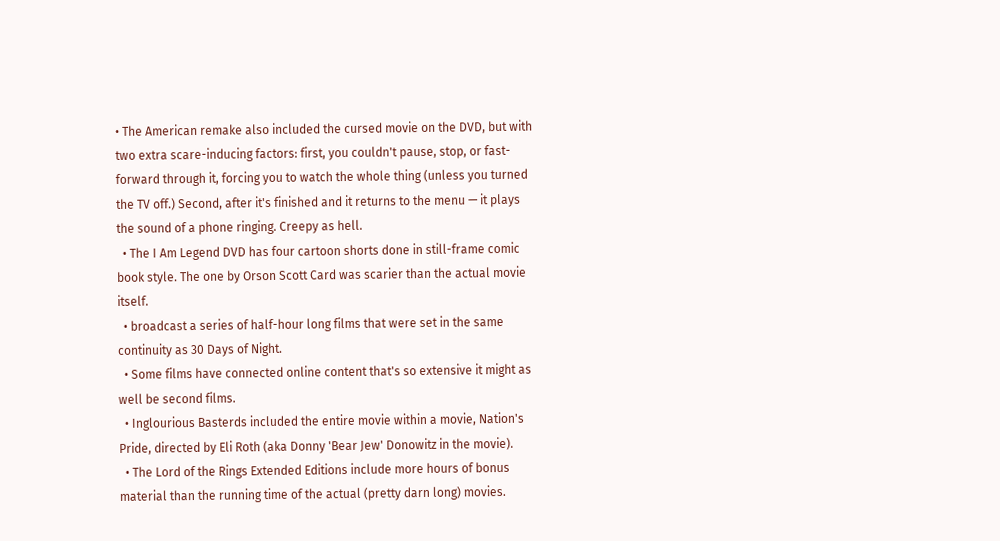• The American remake also included the cursed movie on the DVD, but with two extra scare-inducing factors: first, you couldn't pause, stop, or fast-forward through it, forcing you to watch the whole thing (unless you turned the TV off.) Second, after it's finished and it returns to the menu — it plays the sound of a phone ringing. Creepy as hell.
  • The I Am Legend DVD has four cartoon shorts done in still-frame comic book style. The one by Orson Scott Card was scarier than the actual movie itself.
  • broadcast a series of half-hour long films that were set in the same continuity as 30 Days of Night.
  • Some films have connected online content that's so extensive it might as well be second films.
  • Inglourious Basterds included the entire movie within a movie, Nation's Pride, directed by Eli Roth (aka Donny 'Bear Jew' Donowitz in the movie).
  • The Lord of the Rings Extended Editions include more hours of bonus material than the running time of the actual (pretty darn long) movies.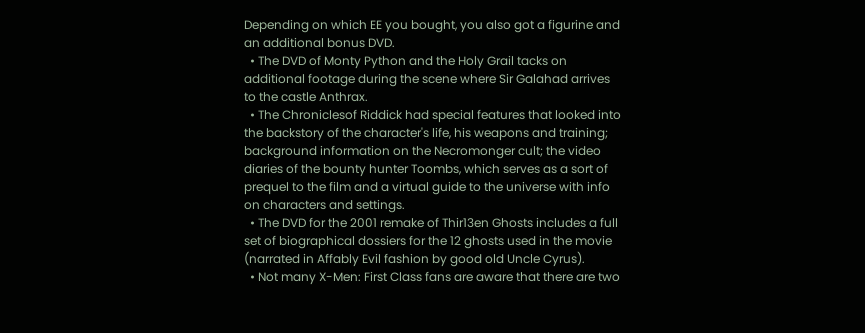Depending on which EE you bought, you also got a figurine and an additional bonus DVD.
  • The DVD of Monty Python and the Holy Grail tacks on additional footage during the scene where Sir Galahad arrives to the castle Anthrax.
  • The Chroniclesof Riddick had special features that looked into the backstory of the character's life, his weapons and training; background information on the Necromonger cult; the video diaries of the bounty hunter Toombs, which serves as a sort of prequel to the film and a virtual guide to the universe with info on characters and settings.
  • The DVD for the 2001 remake of Thir13en Ghosts includes a full set of biographical dossiers for the 12 ghosts used in the movie (narrated in Affably Evil fashion by good old Uncle Cyrus).
  • Not many X-Men: First Class fans are aware that there are two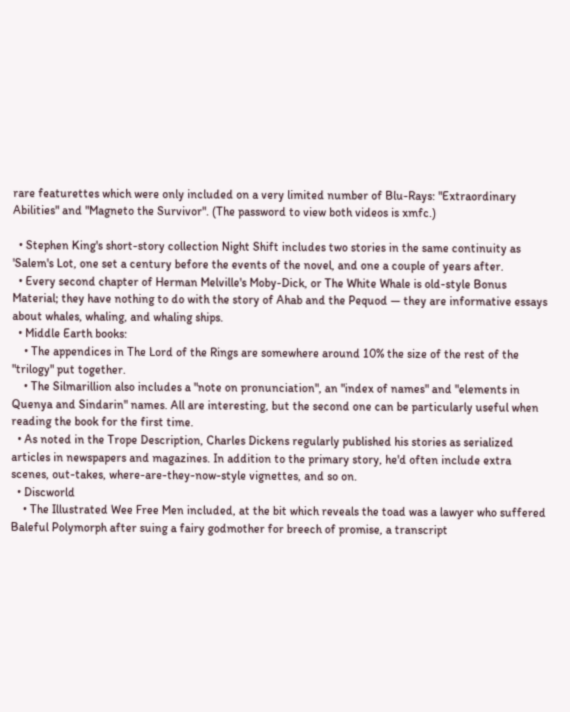rare featurettes which were only included on a very limited number of Blu-Rays: "Extraordinary Abilities" and "Magneto the Survivor". (The password to view both videos is xmfc.)

  • Stephen King's short-story collection Night Shift includes two stories in the same continuity as 'Salem's Lot, one set a century before the events of the novel, and one a couple of years after.
  • Every second chapter of Herman Melville's Moby-Dick, or The White Whale is old-style Bonus Material; they have nothing to do with the story of Ahab and the Pequod — they are informative essays about whales, whaling, and whaling ships.
  • Middle Earth books:
    • The appendices in The Lord of the Rings are somewhere around 10% the size of the rest of the "trilogy" put together.
    • The Silmarillion also includes a "note on pronunciation", an "index of names" and "elements in Quenya and Sindarin" names. All are interesting, but the second one can be particularly useful when reading the book for the first time.
  • As noted in the Trope Description, Charles Dickens regularly published his stories as serialized articles in newspapers and magazines. In addition to the primary story, he'd often include extra scenes, out-takes, where-are-they-now-style vignettes, and so on.
  • Discworld
    • The Illustrated Wee Free Men included, at the bit which reveals the toad was a lawyer who suffered Baleful Polymorph after suing a fairy godmother for breech of promise, a transcript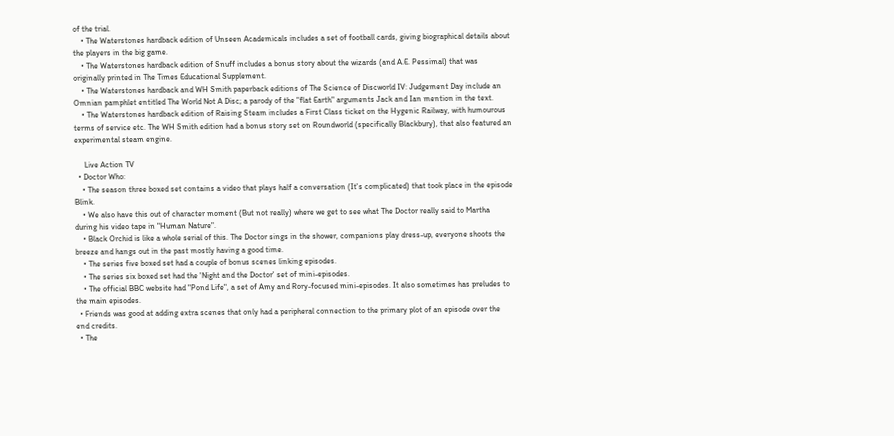of the trial.
    • The Waterstones hardback edition of Unseen Academicals includes a set of football cards, giving biographical details about the players in the big game.
    • The Waterstones hardback edition of Snuff includes a bonus story about the wizards (and A.E. Pessimal) that was originally printed in The Times Educational Supplement.
    • The Waterstones hardback and WH Smith paperback editions of The Science of Discworld IV: Judgement Day include an Omnian pamphlet entitled The World Not A Disc; a parody of the "flat Earth" arguments Jack and Ian mention in the text.
    • The Waterstones hardback edition of Raising Steam includes a First Class ticket on the Hygenic Railway, with humourous terms of service etc. The WH Smith edition had a bonus story set on Roundworld (specifically Blackbury), that also featured an experimental steam engine.

     Live Action TV
  • Doctor Who:
    • The season three boxed set contains a video that plays half a conversation (It's complicated) that took place in the episode Blink.
    • We also have this out of character moment (But not really) where we get to see what The Doctor really said to Martha during his video tape in "Human Nature".
    • Black Orchid is like a whole serial of this. The Doctor sings in the shower, companions play dress-up, everyone shoots the breeze and hangs out in the past mostly having a good time.
    • The series five boxed set had a couple of bonus scenes linking episodes.
    • The series six boxed set had the 'Night and the Doctor' set of mini-episodes.
    • The official BBC website had "Pond Life", a set of Amy and Rory-focused mini-episodes. It also sometimes has preludes to the main episodes.
  • Friends was good at adding extra scenes that only had a peripheral connection to the primary plot of an episode over the end credits.
  • The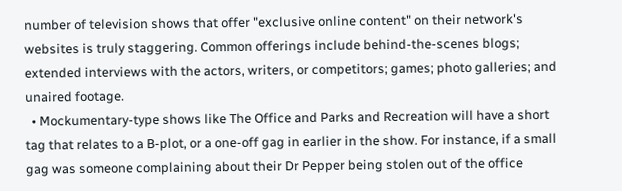number of television shows that offer "exclusive online content" on their network's websites is truly staggering. Common offerings include behind-the-scenes blogs; extended interviews with the actors, writers, or competitors; games; photo galleries; and unaired footage.
  • Mockumentary-type shows like The Office and Parks and Recreation will have a short tag that relates to a B-plot, or a one-off gag in earlier in the show. For instance, if a small gag was someone complaining about their Dr Pepper being stolen out of the office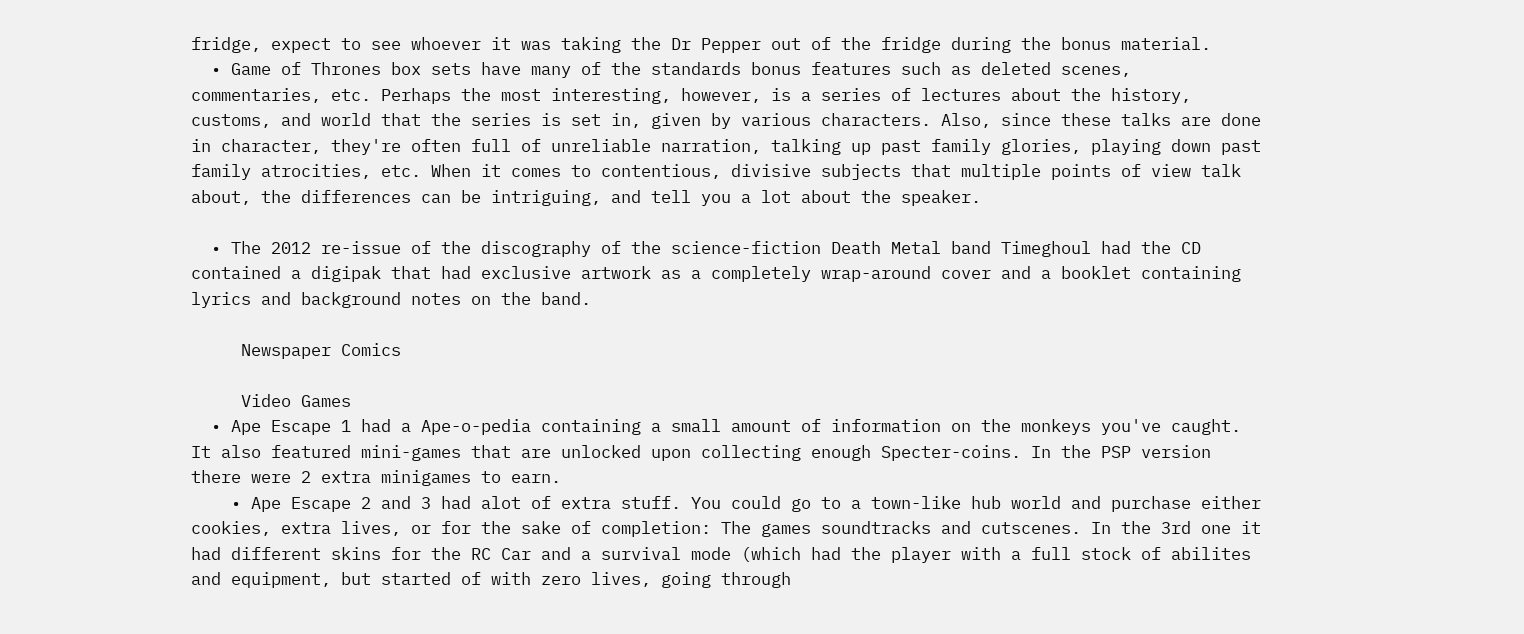fridge, expect to see whoever it was taking the Dr Pepper out of the fridge during the bonus material.
  • Game of Thrones box sets have many of the standards bonus features such as deleted scenes, commentaries, etc. Perhaps the most interesting, however, is a series of lectures about the history, customs, and world that the series is set in, given by various characters. Also, since these talks are done in character, they're often full of unreliable narration, talking up past family glories, playing down past family atrocities, etc. When it comes to contentious, divisive subjects that multiple points of view talk about, the differences can be intriguing, and tell you a lot about the speaker.

  • The 2012 re-issue of the discography of the science-fiction Death Metal band Timeghoul had the CD contained a digipak that had exclusive artwork as a completely wrap-around cover and a booklet containing lyrics and background notes on the band.

     Newspaper Comics

     Video Games
  • Ape Escape 1 had a Ape-o-pedia containing a small amount of information on the monkeys you've caught. It also featured mini-games that are unlocked upon collecting enough Specter-coins. In the PSP version there were 2 extra minigames to earn.
    • Ape Escape 2 and 3 had alot of extra stuff. You could go to a town-like hub world and purchase either cookies, extra lives, or for the sake of completion: The games soundtracks and cutscenes. In the 3rd one it had different skins for the RC Car and a survival mode (which had the player with a full stock of abilites and equipment, but started of with zero lives, going through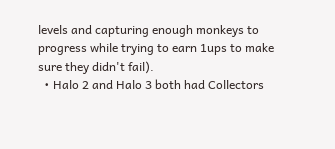levels and capturing enough monkeys to progress while trying to earn 1ups to make sure they didn't fail).
  • Halo 2 and Halo 3 both had Collectors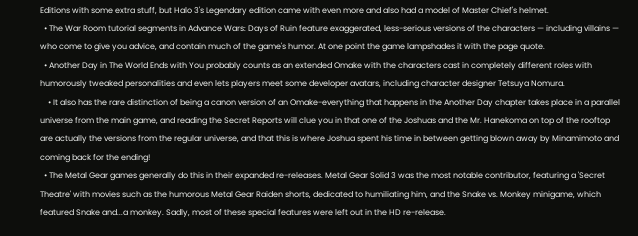Editions with some extra stuff, but Halo 3's Legendary edition came with even more and also had a model of Master Chief's helmet.
  • The War Room tutorial segments in Advance Wars: Days of Ruin feature exaggerated, less-serious versions of the characters — including villains — who come to give you advice, and contain much of the game's humor. At one point the game lampshades it with the page quote.
  • Another Day in The World Ends with You probably counts as an extended Omake with the characters cast in completely different roles with humorously tweaked personalities and even lets players meet some developer avatars, including character designer Tetsuya Nomura.
    • It also has the rare distinction of being a canon version of an Omake-everything that happens in the Another Day chapter takes place in a parallel universe from the main game, and reading the Secret Reports will clue you in that one of the Joshuas and the Mr. Hanekoma on top of the rooftop are actually the versions from the regular universe, and that this is where Joshua spent his time in between getting blown away by Minamimoto and coming back for the ending!
  • The Metal Gear games generally do this in their expanded re-releases. Metal Gear Solid 3 was the most notable contributor, featuring a 'Secret Theatre' with movies such as the humorous Metal Gear Raiden shorts, dedicated to humiliating him, and the Snake vs. Monkey minigame, which featured Snake and...a monkey. Sadly, most of these special features were left out in the HD re-release.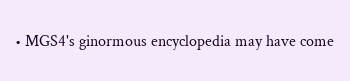• MGS4's ginormous encyclopedia may have come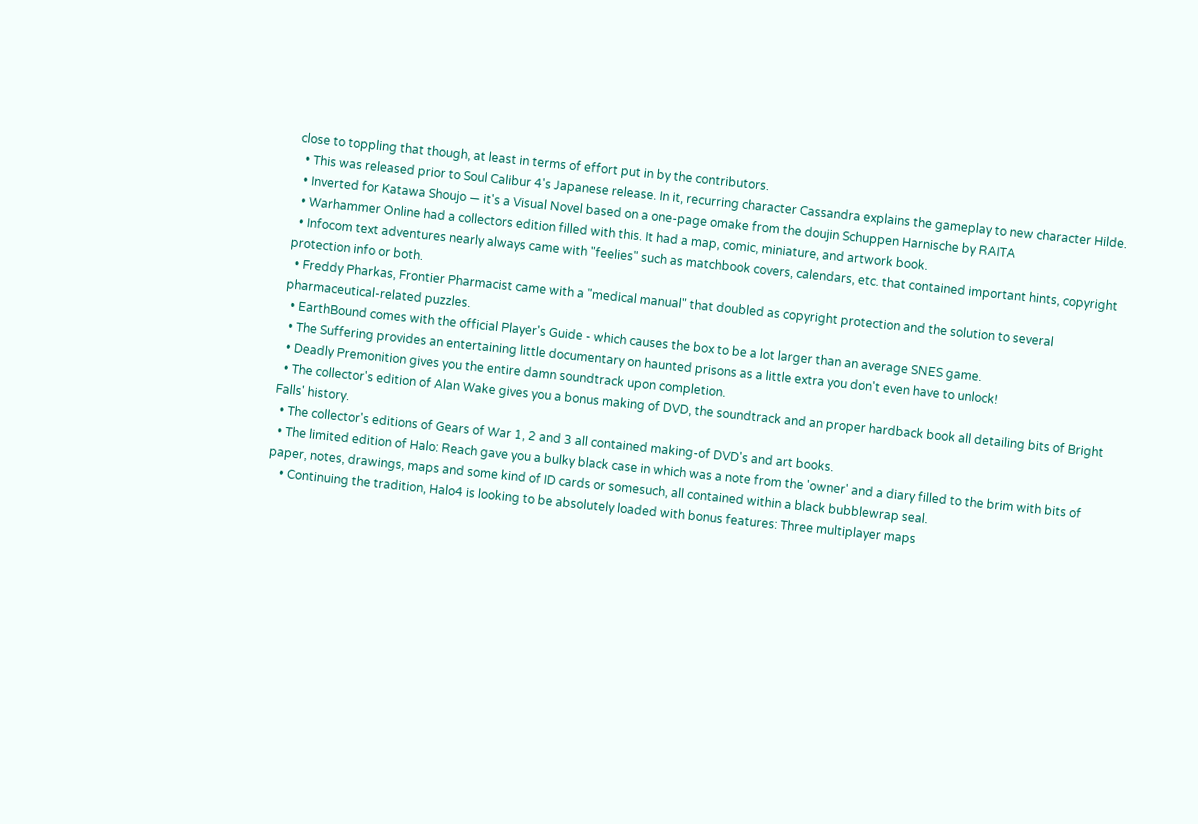close to toppling that though, at least in terms of effort put in by the contributors.
  • This was released prior to Soul Calibur 4's Japanese release. In it, recurring character Cassandra explains the gameplay to new character Hilde.
  • Inverted for Katawa Shoujo — it's a Visual Novel based on a one-page omake from the doujin Schuppen Harnische by RAITA
  • Warhammer Online had a collectors edition filled with this. It had a map, comic, miniature, and artwork book.
  • Infocom text adventures nearly always came with "feelies" such as matchbook covers, calendars, etc. that contained important hints, copyright protection info or both.
  • Freddy Pharkas, Frontier Pharmacist came with a "medical manual" that doubled as copyright protection and the solution to several pharmaceutical-related puzzles.
  • EarthBound comes with the official Player's Guide - which causes the box to be a lot larger than an average SNES game.
  • The Suffering provides an entertaining little documentary on haunted prisons as a little extra you don't even have to unlock!
  • Deadly Premonition gives you the entire damn soundtrack upon completion.
  • The collector's edition of Alan Wake gives you a bonus making of DVD, the soundtrack and an proper hardback book all detailing bits of Bright Falls' history.
  • The collector's editions of Gears of War 1, 2 and 3 all contained making-of DVD's and art books.
  • The limited edition of Halo: Reach gave you a bulky black case in which was a note from the 'owner' and a diary filled to the brim with bits of paper, notes, drawings, maps and some kind of ID cards or somesuch, all contained within a black bubblewrap seal.
    • Continuing the tradition, Halo4 is looking to be absolutely loaded with bonus features: Three multiplayer maps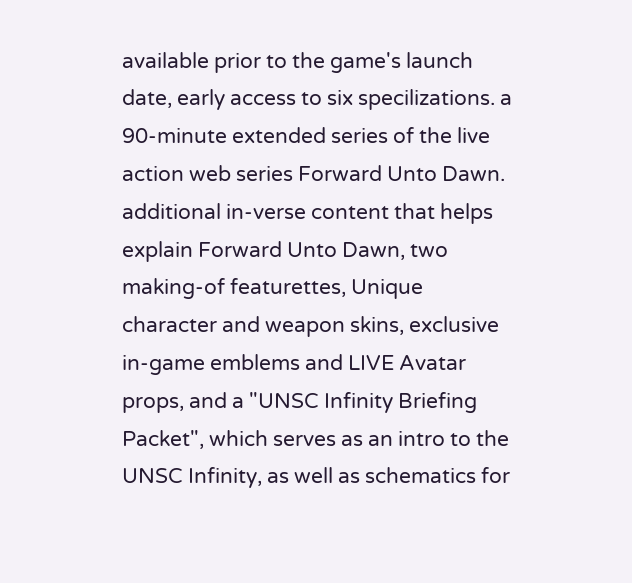available prior to the game's launch date, early access to six specilizations. a 90-minute extended series of the live action web series Forward Unto Dawn. additional in-verse content that helps explain Forward Unto Dawn, two making-of featurettes, Unique character and weapon skins, exclusive in-game emblems and LIVE Avatar props, and a "UNSC Infinity Briefing Packet", which serves as an intro to the UNSC Infinity, as well as schematics for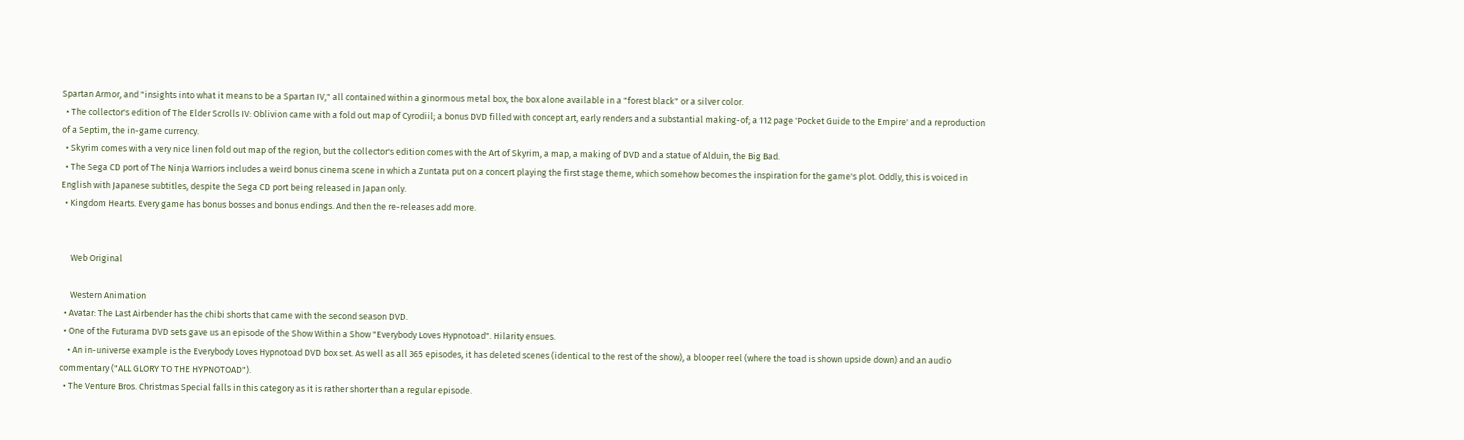Spartan Armor, and "insights into what it means to be a Spartan IV," all contained within a ginormous metal box, the box alone available in a "forest black" or a silver color.
  • The collector's edition of The Elder Scrolls IV: Oblivion came with a fold out map of Cyrodiil; a bonus DVD filled with concept art, early renders and a substantial making-of; a 112 page 'Pocket Guide to the Empire' and a reproduction of a Septim, the in-game currency.
  • Skyrim comes with a very nice linen fold out map of the region, but the collector's edition comes with the Art of Skyrim, a map, a making of DVD and a statue of Alduin, the Big Bad.
  • The Sega CD port of The Ninja Warriors includes a weird bonus cinema scene in which a Zuntata put on a concert playing the first stage theme, which somehow becomes the inspiration for the game's plot. Oddly, this is voiced in English with Japanese subtitles, despite the Sega CD port being released in Japan only.
  • Kingdom Hearts. Every game has bonus bosses and bonus endings. And then the re-releases add more.


     Web Original

     Western Animation
  • Avatar: The Last Airbender has the chibi shorts that came with the second season DVD.
  • One of the Futurama DVD sets gave us an episode of the Show Within a Show "Everybody Loves Hypnotoad". Hilarity ensues.
    • An in-universe example is the Everybody Loves Hypnotoad DVD box set. As well as all 365 episodes, it has deleted scenes (identical to the rest of the show), a blooper reel (where the toad is shown upside down) and an audio commentary ("ALL GLORY TO THE HYPNOTOAD").
  • The Venture Bros. Christmas Special falls in this category as it is rather shorter than a regular episode.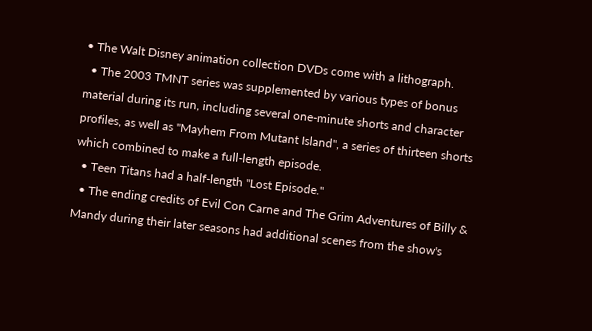• The Walt Disney animation collection DVDs come with a lithograph.
  • The 2003 TMNT series was supplemented by various types of bonus material during its run, including several one-minute shorts and character profiles, as well as "Mayhem From Mutant Island", a series of thirteen shorts which combined to make a full-length episode.
  • Teen Titans had a half-length "Lost Episode."
  • The ending credits of Evil Con Carne and The Grim Adventures of Billy & Mandy during their later seasons had additional scenes from the show's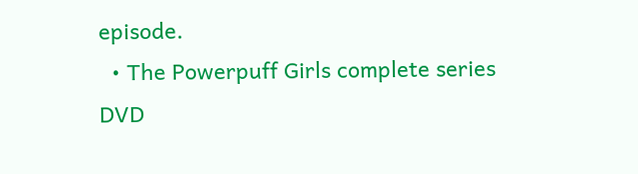episode.
  • The Powerpuff Girls complete series DVD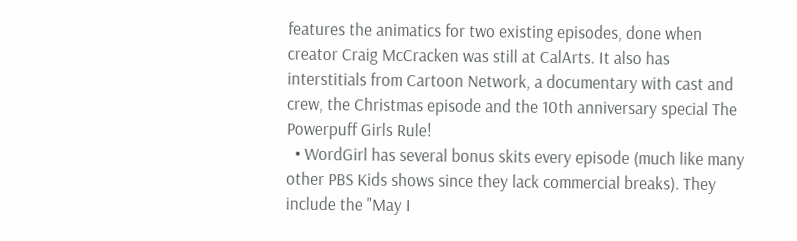features the animatics for two existing episodes, done when creator Craig McCracken was still at CalArts. It also has interstitials from Cartoon Network, a documentary with cast and crew, the Christmas episode and the 10th anniversary special The Powerpuff Girls Rule!
  • WordGirl has several bonus skits every episode (much like many other PBS Kids shows since they lack commercial breaks). They include the "May I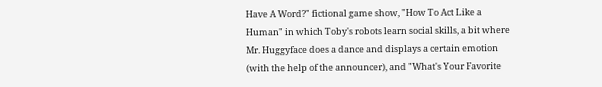Have A Word?" fictional game show, "How To Act Like a Human" in which Toby's robots learn social skills, a bit where Mr. Huggyface does a dance and displays a certain emotion (with the help of the announcer), and "What's Your Favorite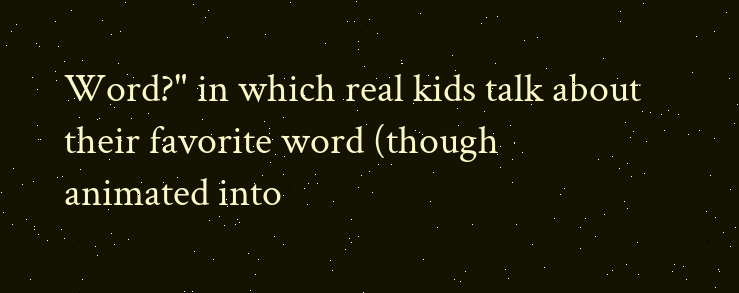Word?" in which real kids talk about their favorite word (though animated into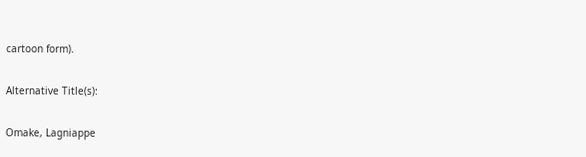cartoon form).

Alternative Title(s):

Omake, Lagniappe